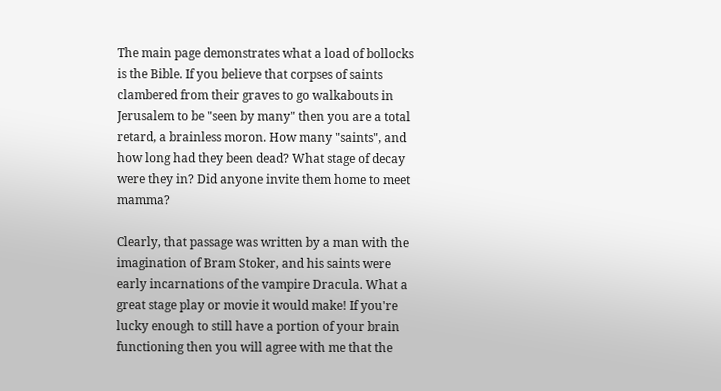The main page demonstrates what a load of bollocks is the Bible. If you believe that corpses of saints clambered from their graves to go walkabouts in Jerusalem to be "seen by many" then you are a total retard, a brainless moron. How many "saints", and how long had they been dead? What stage of decay were they in? Did anyone invite them home to meet mamma?

Clearly, that passage was written by a man with the imagination of Bram Stoker, and his saints were early incarnations of the vampire Dracula. What a great stage play or movie it would make! If you're lucky enough to still have a portion of your brain functioning then you will agree with me that the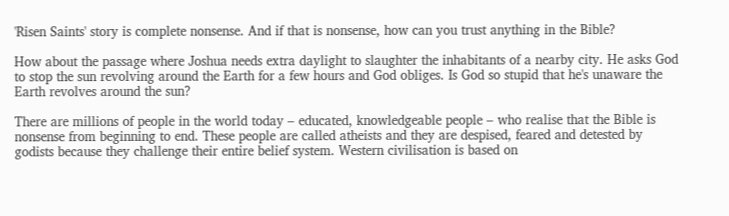'Risen Saints' story is complete nonsense. And if that is nonsense, how can you trust anything in the Bible?

How about the passage where Joshua needs extra daylight to slaughter the inhabitants of a nearby city. He asks God to stop the sun revolving around the Earth for a few hours and God obliges. Is God so stupid that he's unaware the Earth revolves around the sun?

There are millions of people in the world today – educated, knowledgeable people – who realise that the Bible is nonsense from beginning to end. These people are called atheists and they are despised, feared and detested by godists because they challenge their entire belief system. Western civilisation is based on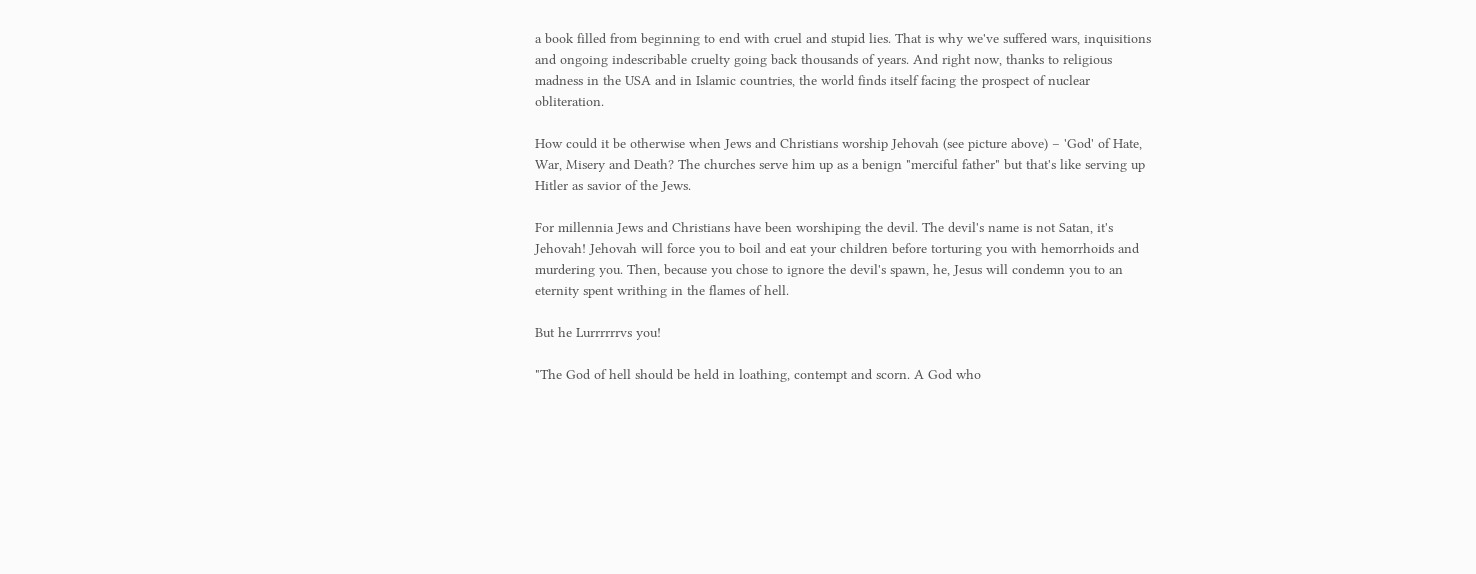a book filled from beginning to end with cruel and stupid lies. That is why we've suffered wars, inquisitions and ongoing indescribable cruelty going back thousands of years. And right now, thanks to religious madness in the USA and in Islamic countries, the world finds itself facing the prospect of nuclear obliteration.

How could it be otherwise when Jews and Christians worship Jehovah (see picture above) – 'God' of Hate, War, Misery and Death? The churches serve him up as a benign "merciful father" but that's like serving up Hitler as savior of the Jews.

For millennia Jews and Christians have been worshiping the devil. The devil's name is not Satan, it's Jehovah! Jehovah will force you to boil and eat your children before torturing you with hemorrhoids and murdering you. Then, because you chose to ignore the devil's spawn, he, Jesus will condemn you to an eternity spent writhing in the flames of hell.

But he Lurrrrrrvs you!

"The God of hell should be held in loathing, contempt and scorn. A God who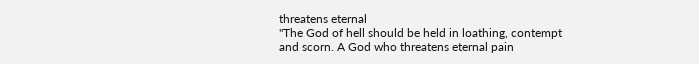threatens eternal
"The God of hell should be held in loathing, contempt and scorn. A God who threatens eternal pain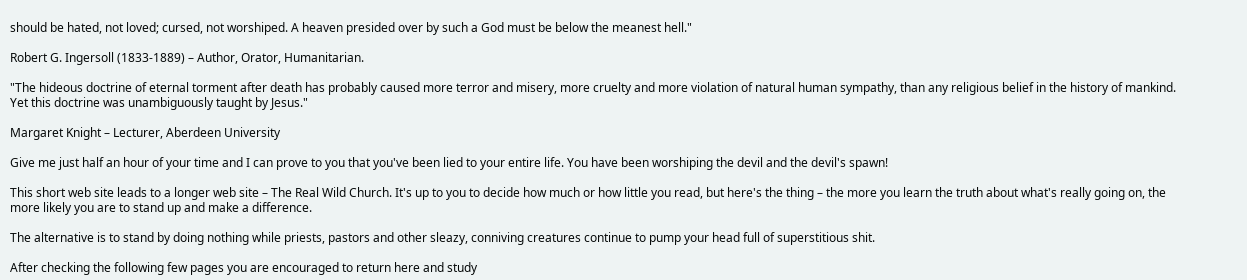should be hated, not loved; cursed, not worshiped. A heaven presided over by such a God must be below the meanest hell."

Robert G. Ingersoll (1833-1889) – Author, Orator, Humanitarian.

"The hideous doctrine of eternal torment after death has probably caused more terror and misery, more cruelty and more violation of natural human sympathy, than any religious belief in the history of mankind. Yet this doctrine was unambiguously taught by Jesus."

Margaret Knight – Lecturer, Aberdeen University

Give me just half an hour of your time and I can prove to you that you've been lied to your entire life. You have been worshiping the devil and the devil's spawn!

This short web site leads to a longer web site – The Real Wild Church. It's up to you to decide how much or how little you read, but here's the thing – the more you learn the truth about what's really going on, the more likely you are to stand up and make a difference.

The alternative is to stand by doing nothing while priests, pastors and other sleazy, conniving creatures continue to pump your head full of superstitious shit.

After checking the following few pages you are encouraged to return here and study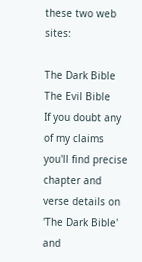these two web sites:

The Dark Bible
The Evil Bible
If you doubt any of my claims you'll find precise chapter and verse details on 'The Dark Bible' and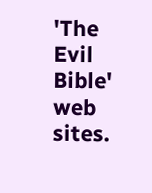'The Evil Bible' web sites.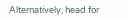Alternatively, head for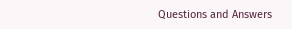Questions and Answers